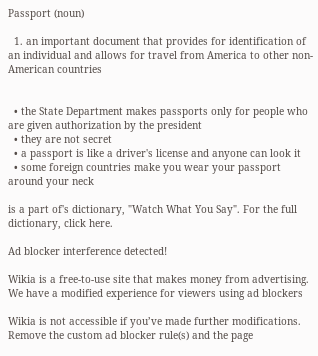Passport (noun)

  1. an important document that provides for identification of an individual and allows for travel from America to other non-American countries


  • the State Department makes passports only for people who are given authorization by the president
  • they are not secret
  • a passport is like a driver's license and anyone can look it
  • some foreign countries make you wear your passport around your neck

is a part of's dictionary, "Watch What You Say". For the full dictionary, click here.

Ad blocker interference detected!

Wikia is a free-to-use site that makes money from advertising. We have a modified experience for viewers using ad blockers

Wikia is not accessible if you’ve made further modifications. Remove the custom ad blocker rule(s) and the page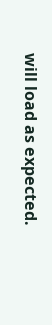will load as expected.